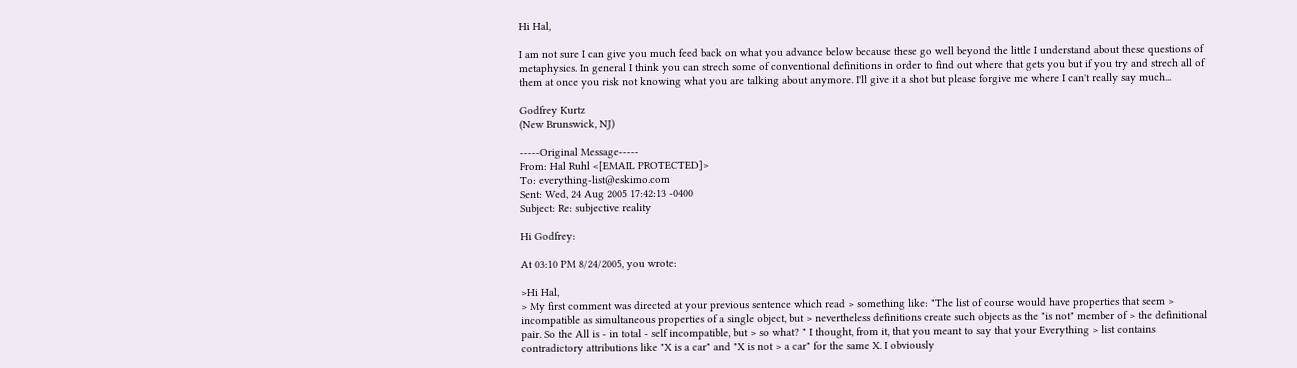Hi Hal,

I am not sure I can give you much feed back on what you advance below because these go well beyond the little I understand about these questions of metaphysics. In general I think you can strech some of conventional definitions in order to find out where that gets you but if you try and strech all of them at once you risk not knowing what you are talking about anymore. I'll give it a shot but please forgive me where I can't really say much...

Godfrey Kurtz
(New Brunswick, NJ)

-----Original Message-----
From: Hal Ruhl <[EMAIL PROTECTED]>
To: everything-list@eskimo.com
Sent: Wed, 24 Aug 2005 17:42:13 -0400
Subject: Re: subjective reality

Hi Godfrey:

At 03:10 PM 8/24/2005, you wrote:

>Hi Hal,
> My first comment was directed at your previous sentence which read > something like: "The list of course would have properties that seem > incompatible as simultaneous properties of a single object, but > nevertheless definitions create such objects as the "is not" member of > the definitional pair. So the All is - in total - self incompatible, but > so what? " I thought, from it, that you meant to say that your Everything > list contains contradictory attributions like "X is a car" and "X is not > a car" for the same X. I obviously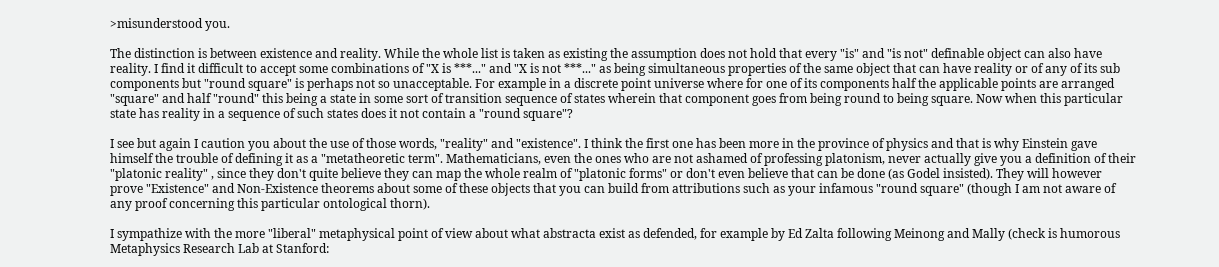>misunderstood you.

The distinction is between existence and reality. While the whole list is taken as existing the assumption does not hold that every "is" and "is not" definable object can also have reality. I find it difficult to accept some combinations of "X is ***..." and "X is not ***..." as being simultaneous properties of the same object that can have reality or of any of its sub components but "round square" is perhaps not so unacceptable. For example in a discrete point universe where for one of its components half the applicable points are arranged "square" and half "round" this being a state in some sort of transition sequence of states wherein that component goes from being round to being square. Now when this particular state has reality in a sequence of such states does it not contain a "round square"?

I see but again I caution you about the use of those words, "reality" and "existence". I think the first one has been more in the province of physics and that is why Einstein gave himself the trouble of defining it as a "metatheoretic term". Mathematicians, even the ones who are not ashamed of professing platonism, never actually give you a definition of their "platonic reality" , since they don't quite believe they can map the whole realm of "platonic forms" or don't even believe that can be done (as Godel insisted). They will however prove "Existence" and Non-Existence theorems about some of these objects that you can build from attributions such as your infamous "round square" (though I am not aware of
any proof concerning this particular ontological thorn).

I sympathize with the more "liberal" metaphysical point of view about what abstracta exist as defended, for example by Ed Zalta following Meinong and Mally (check is humorous Metaphysics Research Lab at Stanford: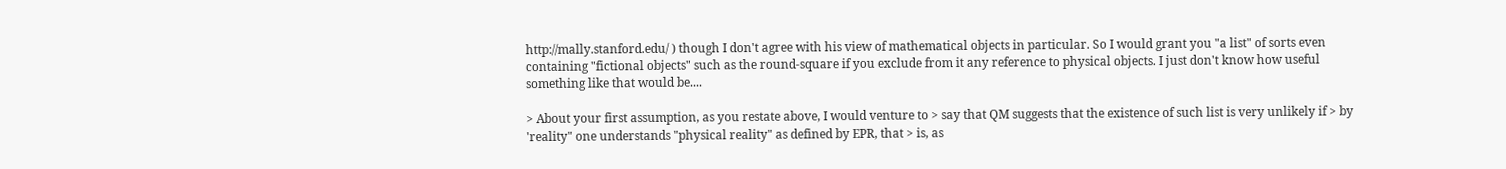http://mally.stanford.edu/ ) though I don't agree with his view of mathematical objects in particular. So I would grant you "a list" of sorts even containing "fictional objects" such as the round-square if you exclude from it any reference to physical objects. I just don't know how useful something like that would be....

> About your first assumption, as you restate above, I would venture to > say that QM suggests that the existence of such list is very unlikely if > by 'reality" one understands "physical reality" as defined by EPR, that > is, as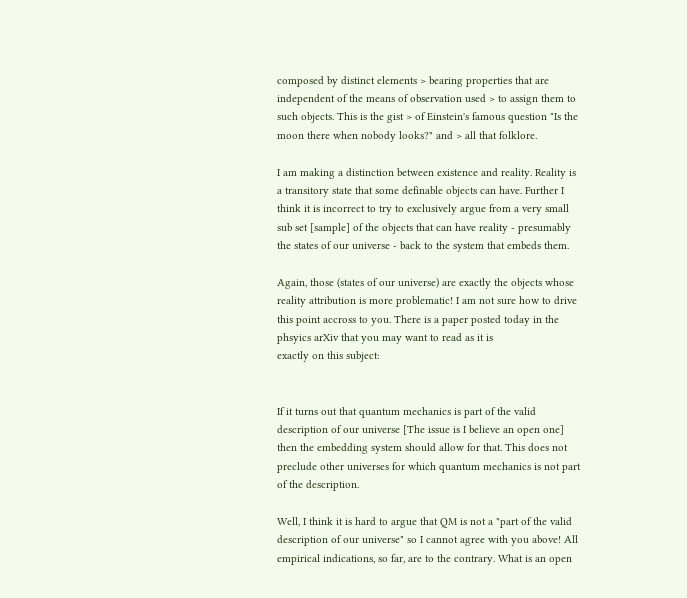composed by distinct elements > bearing properties that are independent of the means of observation used > to assign them to such objects. This is the gist > of Einstein's famous question "Is the moon there when nobody looks?" and > all that folklore.

I am making a distinction between existence and reality. Reality is a transitory state that some definable objects can have. Further I think it is incorrect to try to exclusively argue from a very small sub set [sample] of the objects that can have reality - presumably the states of our universe - back to the system that embeds them.

Again, those (states of our universe) are exactly the objects whose reality attribution is more problematic! I am not sure how to drive this point accross to you. There is a paper posted today in the phsyics arXiv that you may want to read as it is
exactly on this subject:


If it turns out that quantum mechanics is part of the valid description of our universe [The issue is I believe an open one] then the embedding system should allow for that. This does not preclude other universes for which quantum mechanics is not part of the description.

Well, I think it is hard to argue that QM is not a "part of the valid description of our universe" so I cannot agree with you above! All empirical indications, so far, are to the contrary. What is an open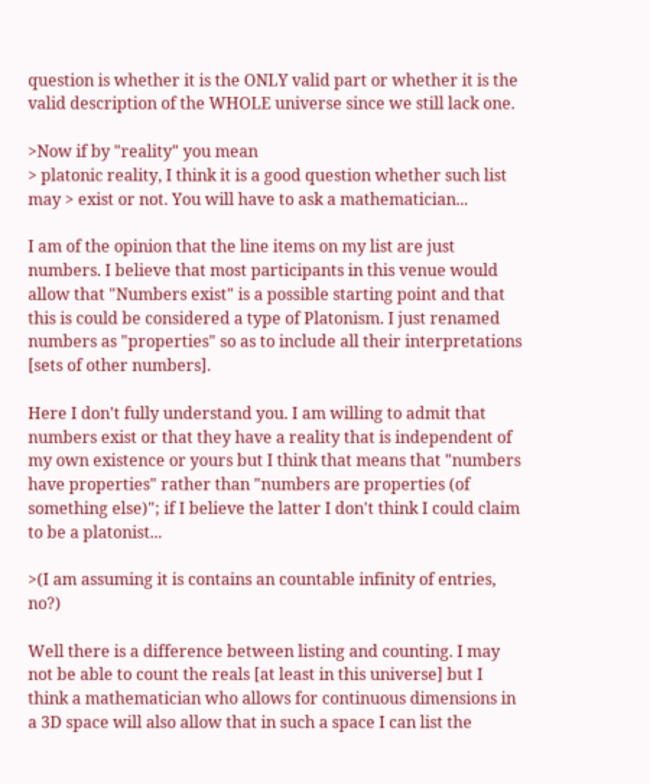question is whether it is the ONLY valid part or whether it is the valid description of the WHOLE universe since we still lack one.

>Now if by "reality" you mean
> platonic reality, I think it is a good question whether such list may > exist or not. You will have to ask a mathematician...

I am of the opinion that the line items on my list are just numbers. I believe that most participants in this venue would allow that "Numbers exist" is a possible starting point and that this is could be considered a type of Platonism. I just renamed numbers as "properties" so as to include all their interpretations [sets of other numbers].

Here I don't fully understand you. I am willing to admit that numbers exist or that they have a reality that is independent of my own existence or yours but I think that means that "numbers have properties" rather than "numbers are properties (of something else)"; if I believe the latter I don't think I could claim to be a platonist...

>(I am assuming it is contains an countable infinity of entries, no?)

Well there is a difference between listing and counting. I may not be able to count the reals [at least in this universe] but I think a mathematician who allows for continuous dimensions in a 3D space will also allow that in such a space I can list the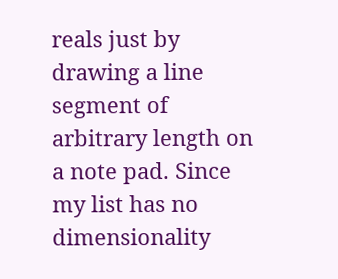reals just by drawing a line segment of arbitrary length on a note pad. Since my list has no dimensionality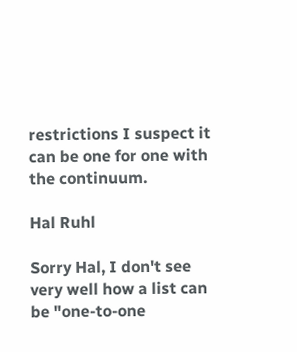restrictions I suspect it can be one for one with the continuum.

Hal Ruhl

Sorry Hal, I don't see very well how a list can be "one-to-one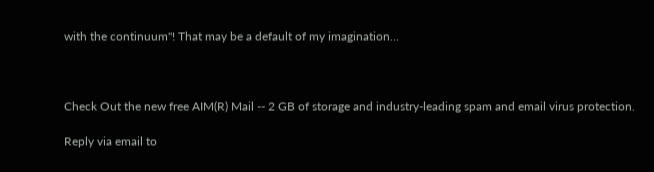with the continuum"! That may be a default of my imagination...



Check Out the new free AIM(R) Mail -- 2 GB of storage and industry-leading spam and email virus protection.

Reply via email to